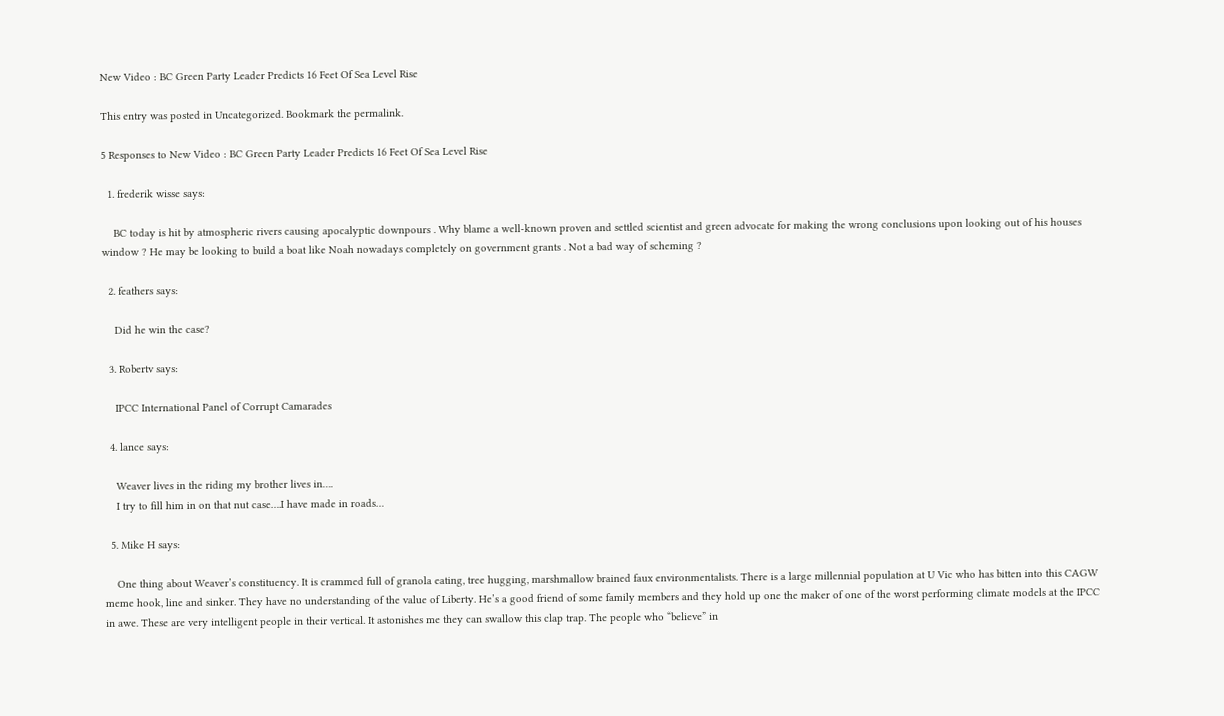New Video : BC Green Party Leader Predicts 16 Feet Of Sea Level Rise

This entry was posted in Uncategorized. Bookmark the permalink.

5 Responses to New Video : BC Green Party Leader Predicts 16 Feet Of Sea Level Rise

  1. frederik wisse says:

    BC today is hit by atmospheric rivers causing apocalyptic downpours . Why blame a well-known proven and settled scientist and green advocate for making the wrong conclusions upon looking out of his houses window ? He may be looking to build a boat like Noah nowadays completely on government grants . Not a bad way of scheming ?

  2. feathers says:

    Did he win the case?

  3. Robertv says:

    IPCC International Panel of Corrupt Camarades

  4. lance says:

    Weaver lives in the riding my brother lives in….
    I try to fill him in on that nut case….I have made in roads…

  5. Mike H says:

    One thing about Weaver’s constituency. It is crammed full of granola eating, tree hugging, marshmallow brained faux environmentalists. There is a large millennial population at U Vic who has bitten into this CAGW meme hook, line and sinker. They have no understanding of the value of Liberty. He’s a good friend of some family members and they hold up one the maker of one of the worst performing climate models at the IPCC in awe. These are very intelligent people in their vertical. It astonishes me they can swallow this clap trap. The people who “believe” in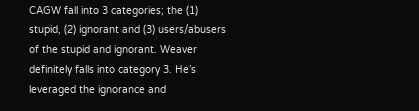CAGW fall into 3 categories; the (1) stupid, (2) ignorant and (3) users/abusers of the stupid and ignorant. Weaver definitely falls into category 3. He’s leveraged the ignorance and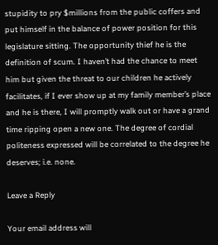stupidity to pry $millions from the public coffers and put himself in the balance of power position for this legislature sitting. The opportunity thief he is the definition of scum. I haven’t had the chance to meet him but given the threat to our children he actively facilitates, if I ever show up at my family member’s place and he is there, I will promptly walk out or have a grand time ripping open a new one. The degree of cordial politeness expressed will be correlated to the degree he deserves; i.e. none.

Leave a Reply

Your email address will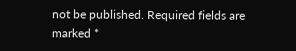not be published. Required fields are marked *